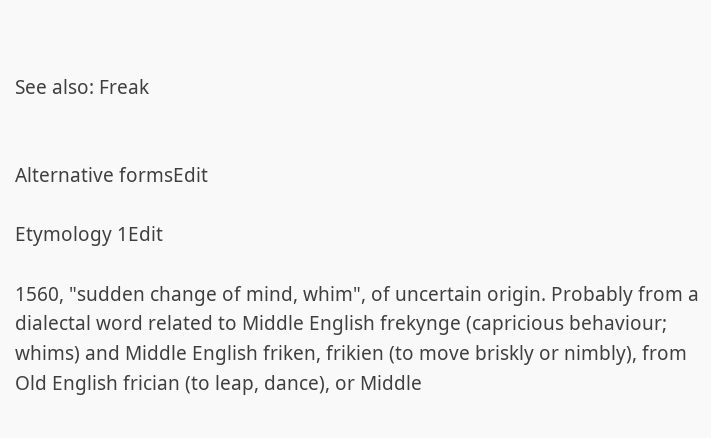See also: Freak


Alternative formsEdit

Etymology 1Edit

1560, "sudden change of mind, whim", of uncertain origin. Probably from a dialectal word related to Middle English frekynge (capricious behaviour; whims) and Middle English friken, frikien (to move briskly or nimbly), from Old English frician (to leap, dance), or Middle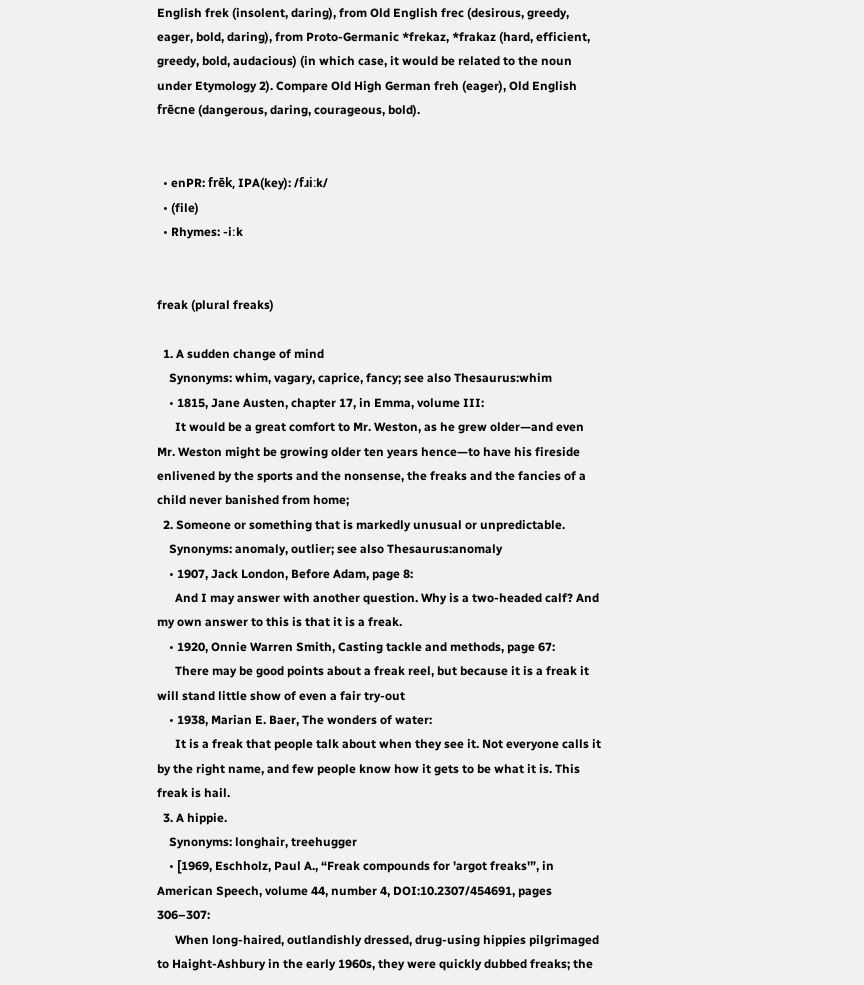English frek (insolent, daring), from Old English frec (desirous, greedy, eager, bold, daring), from Proto-Germanic *frekaz, *frakaz (hard, efficient, greedy, bold, audacious) (in which case, it would be related to the noun under Etymology 2). Compare Old High German freh (eager), Old English frēcne (dangerous, daring, courageous, bold).


  • enPR: frēk, IPA(key): /fɹiːk/
  • (file)
  • Rhymes: -iːk


freak (plural freaks)

  1. A sudden change of mind
    Synonyms: whim, vagary, caprice, fancy; see also Thesaurus:whim
    • 1815, Jane Austen, chapter 17, in Emma, volume III:
      It would be a great comfort to Mr. Weston, as he grew older—and even Mr. Weston might be growing older ten years hence—to have his fireside enlivened by the sports and the nonsense, the freaks and the fancies of a child never banished from home;
  2. Someone or something that is markedly unusual or unpredictable.
    Synonyms: anomaly, outlier; see also Thesaurus:anomaly
    • 1907, Jack London, Before Adam, page 8:
      And I may answer with another question. Why is a two-headed calf? And my own answer to this is that it is a freak.
    • 1920, Onnie Warren Smith, Casting tackle and methods, page 67:
      There may be good points about a freak reel, but because it is a freak it will stand little show of even a fair try-out
    • 1938, Marian E. Baer, The wonders of water:
      It is a freak that people talk about when they see it. Not everyone calls it by the right name, and few people know how it gets to be what it is. This freak is hail.
  3. A hippie.
    Synonyms: longhair, treehugger
    • [1969, Eschholz, Paul A., “Freak compounds for 'argot freaks'”, in American Speech, volume 44, number 4, DOI:10.2307/454691, pages 306–307:
      When long-haired, outlandishly dressed, drug-using hippies pilgrimaged to Haight-Ashbury in the early 1960s, they were quickly dubbed freaks; the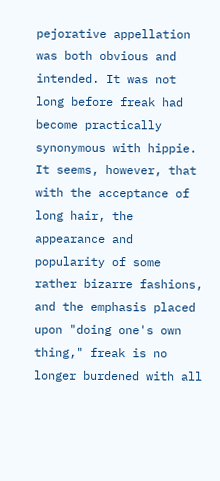pejorative appellation was both obvious and intended. It was not long before freak had become practically synonymous with hippie. It seems, however, that with the acceptance of long hair, the appearance and popularity of some rather bizarre fashions, and the emphasis placed upon "doing one's own thing," freak is no longer burdened with all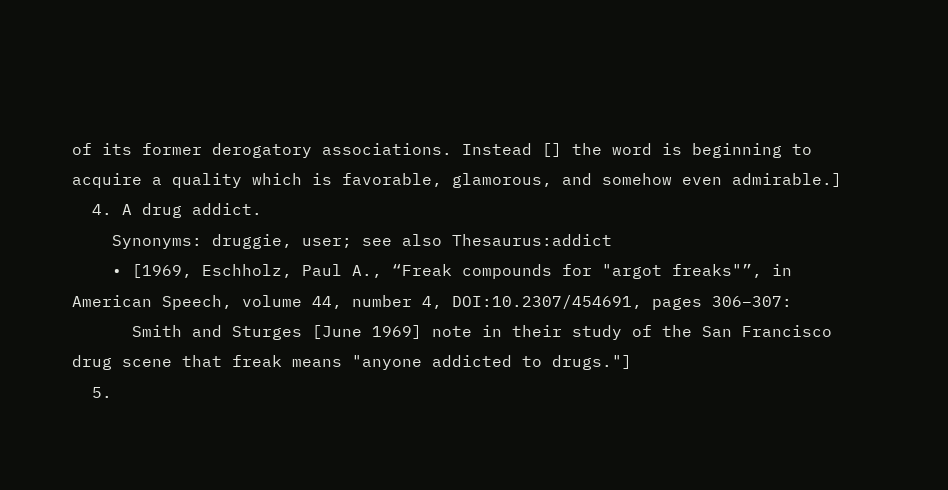of its former derogatory associations. Instead [] the word is beginning to acquire a quality which is favorable, glamorous, and somehow even admirable.]
  4. A drug addict.
    Synonyms: druggie, user; see also Thesaurus:addict
    • [1969, Eschholz, Paul A., “Freak compounds for "argot freaks"”, in American Speech, volume 44, number 4, DOI:10.2307/454691, pages 306–307:
      Smith and Sturges [June 1969] note in their study of the San Francisco drug scene that freak means "anyone addicted to drugs."]
  5.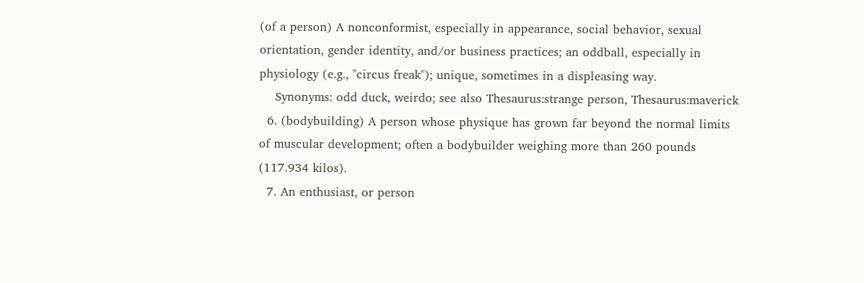(of a person) A nonconformist, especially in appearance, social behavior, sexual orientation, gender identity, and/or business practices; an oddball, especially in physiology (e.g., "circus freak"); unique, sometimes in a displeasing way.
    Synonyms: odd duck, weirdo; see also Thesaurus:strange person, Thesaurus:maverick
  6. (bodybuilding) A person whose physique has grown far beyond the normal limits of muscular development; often a bodybuilder weighing more than 260 pounds (117.934 kilos).
  7. An enthusiast, or person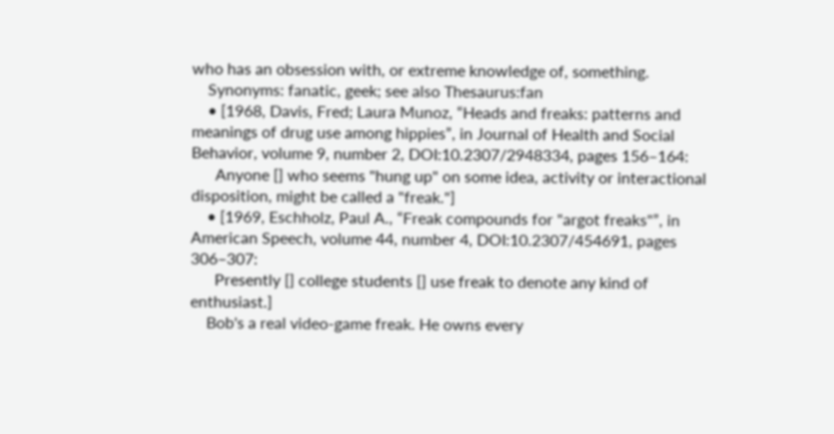who has an obsession with, or extreme knowledge of, something.
    Synonyms: fanatic, geek; see also Thesaurus:fan
    • [1968, Davis, Fred; Laura Munoz, “Heads and freaks: patterns and meanings of drug use among hippies”, in Journal of Health and Social Behavior, volume 9, number 2, DOI:10.2307/2948334, pages 156–164:
      Anyone [] who seems "hung up" on some idea, activity or interactional disposition, might be called a "freak."]
    • [1969, Eschholz, Paul A., “Freak compounds for "argot freaks"”, in American Speech, volume 44, number 4, DOI:10.2307/454691, pages 306–307:
      Presently [] college students [] use freak to denote any kind of enthusiast.]
    Bob's a real video-game freak. He owns every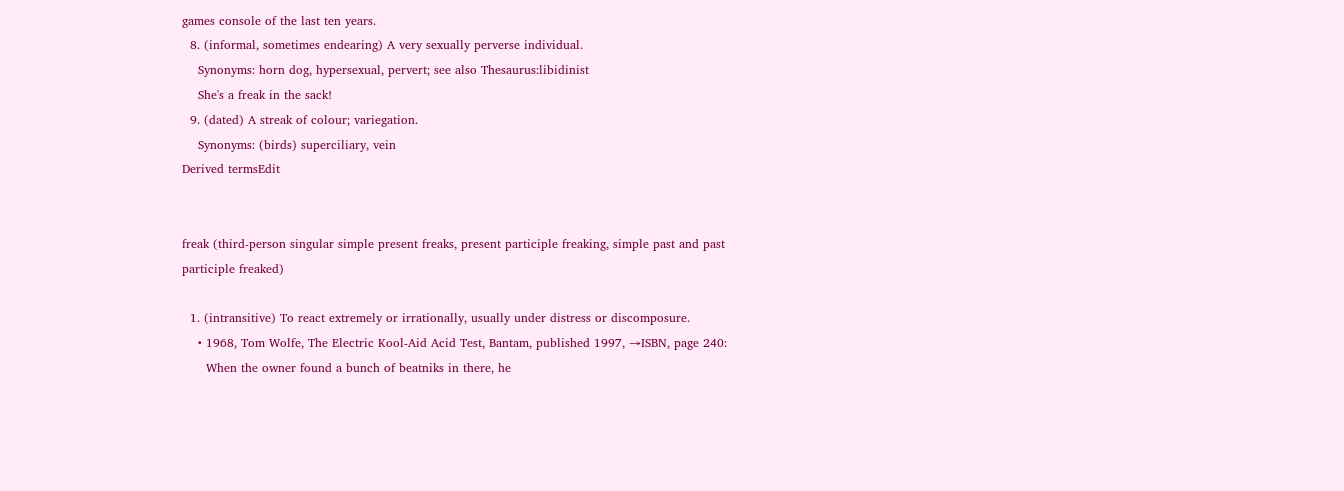games console of the last ten years.
  8. (informal, sometimes endearing) A very sexually perverse individual.
    Synonyms: horn dog, hypersexual, pervert; see also Thesaurus:libidinist
    She's a freak in the sack!
  9. (dated) A streak of colour; variegation.
    Synonyms: (birds) superciliary, vein
Derived termsEdit


freak (third-person singular simple present freaks, present participle freaking, simple past and past participle freaked)

  1. (intransitive) To react extremely or irrationally, usually under distress or discomposure.
    • 1968, Tom Wolfe, The Electric Kool-Aid Acid Test, Bantam, published 1997, →ISBN, page 240:
      When the owner found a bunch of beatniks in there, he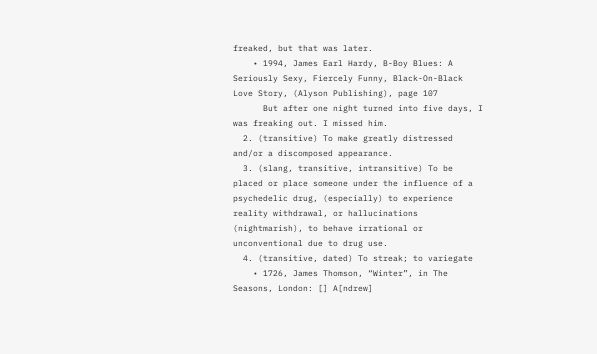freaked, but that was later.
    • 1994, James Earl Hardy, B-Boy Blues: A Seriously Sexy, Fiercely Funny, Black-On-Black Love Story, (Alyson Publishing), page 107
      But after one night turned into five days, I was freaking out. I missed him.
  2. (transitive) To make greatly distressed and/or a discomposed appearance.
  3. (slang, transitive, intransitive) To be placed or place someone under the influence of a psychedelic drug, (especially) to experience reality withdrawal, or hallucinations (nightmarish), to behave irrational or unconventional due to drug use.
  4. (transitive, dated) To streak; to variegate
    • 1726, James Thomson, “Winter”, in The Seasons, London: [] A[ndrew]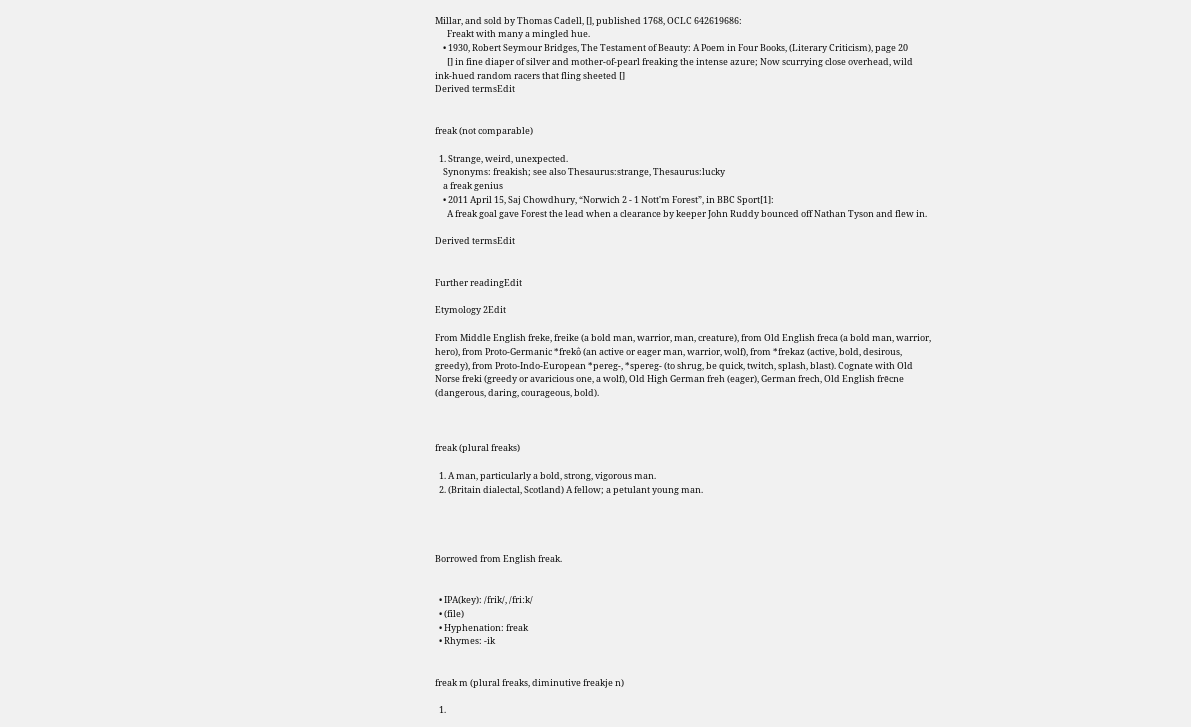Millar, and sold by Thomas Cadell, [], published 1768, OCLC 642619686:
      Freakt with many a mingled hue.
    • 1930, Robert Seymour Bridges, The Testament of Beauty: A Poem in Four Books, (Literary Criticism), page 20
      [] in fine diaper of silver and mother-of-pearl freaking the intense azure; Now scurrying close overhead, wild ink-hued random racers that fling sheeted []
Derived termsEdit


freak (not comparable)

  1. Strange, weird, unexpected.
    Synonyms: freakish; see also Thesaurus:strange, Thesaurus:lucky
    a freak genius
    • 2011 April 15, Saj Chowdhury, “Norwich 2 - 1 Nott'm Forest”, in BBC Sport[1]:
      A freak goal gave Forest the lead when a clearance by keeper John Ruddy bounced off Nathan Tyson and flew in.

Derived termsEdit


Further readingEdit

Etymology 2Edit

From Middle English freke, freike (a bold man, warrior, man, creature), from Old English freca (a bold man, warrior, hero), from Proto-Germanic *frekô (an active or eager man, warrior, wolf), from *frekaz (active, bold, desirous, greedy), from Proto-Indo-European *pereg-, *spereg- (to shrug, be quick, twitch, splash, blast). Cognate with Old Norse freki (greedy or avaricious one, a wolf), Old High German freh (eager), German frech, Old English frēcne (dangerous, daring, courageous, bold).



freak (plural freaks)

  1. A man, particularly a bold, strong, vigorous man.
  2. (Britain dialectal, Scotland) A fellow; a petulant young man.




Borrowed from English freak.


  • IPA(key): /frik/, /friːk/
  • (file)
  • Hyphenation: freak
  • Rhymes: -ik


freak m (plural freaks, diminutive freakje n)

  1.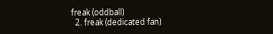freak (oddball)
  2. freak (dedicated fan)